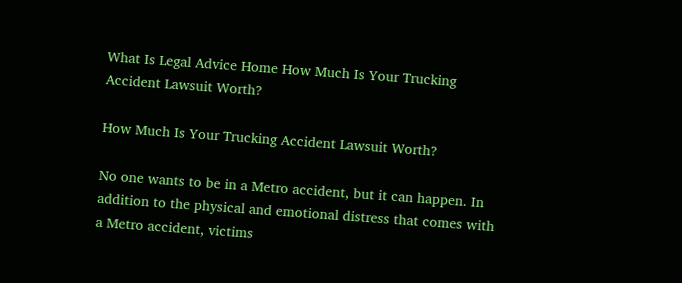What Is Legal Advice Home How Much Is Your Trucking Accident Lawsuit Worth?

How Much Is Your Trucking Accident Lawsuit Worth?

No one wants to be in a Metro accident, but it can happen. In addition to the physical and emotional distress that comes with a Metro accident, victims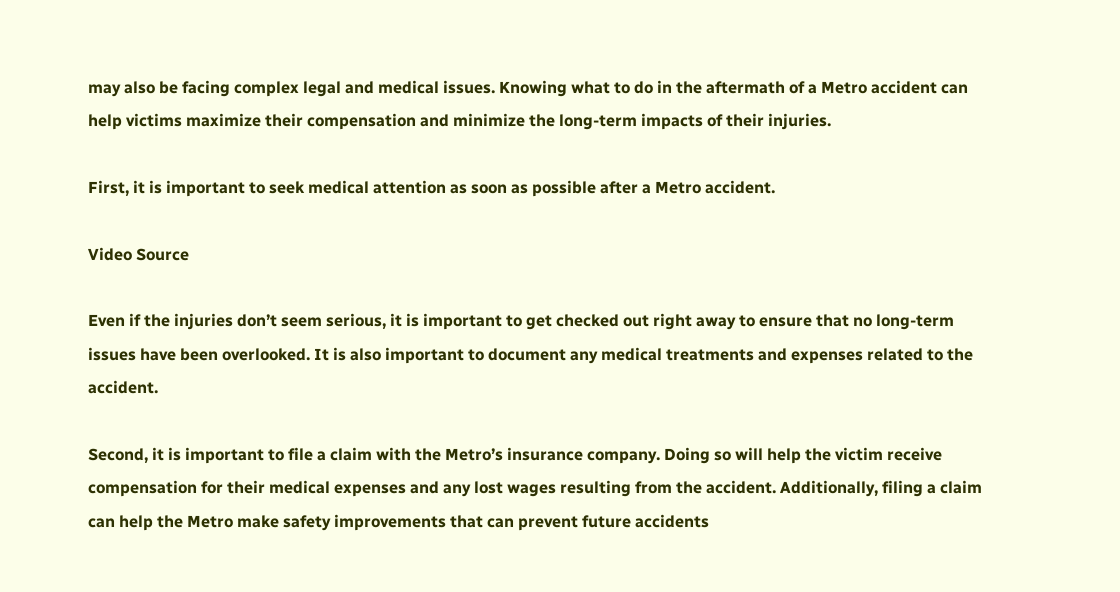may also be facing complex legal and medical issues. Knowing what to do in the aftermath of a Metro accident can help victims maximize their compensation and minimize the long-term impacts of their injuries.

First, it is important to seek medical attention as soon as possible after a Metro accident.

Video Source

Even if the injuries don’t seem serious, it is important to get checked out right away to ensure that no long-term issues have been overlooked. It is also important to document any medical treatments and expenses related to the accident.

Second, it is important to file a claim with the Metro’s insurance company. Doing so will help the victim receive compensation for their medical expenses and any lost wages resulting from the accident. Additionally, filing a claim can help the Metro make safety improvements that can prevent future accidents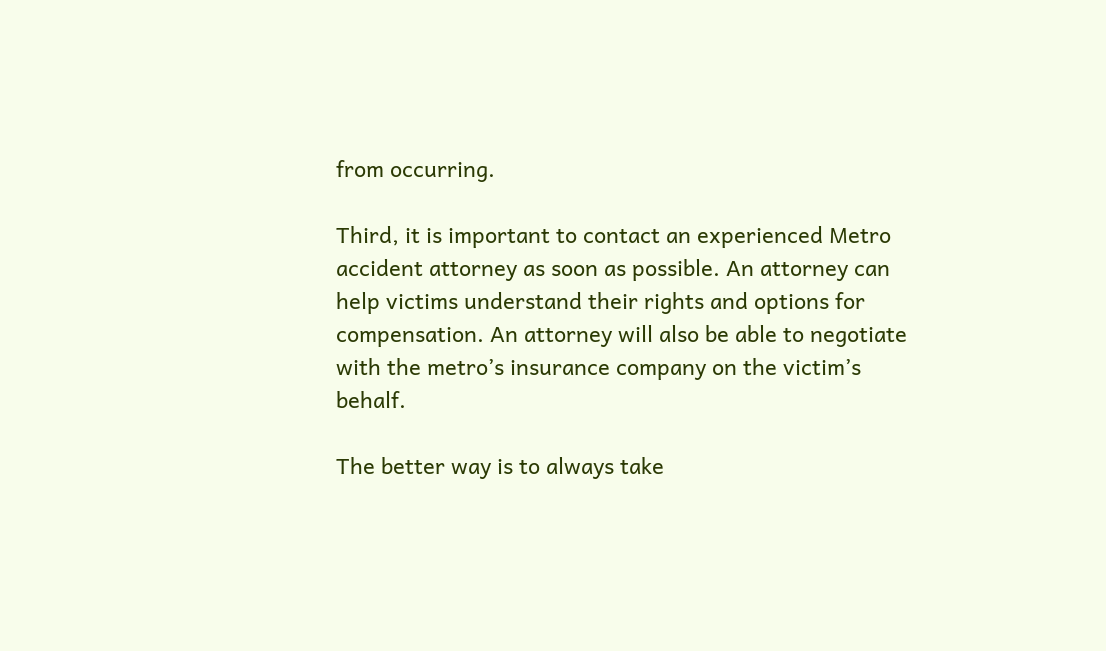from occurring.

Third, it is important to contact an experienced Metro accident attorney as soon as possible. An attorney can help victims understand their rights and options for compensation. An attorney will also be able to negotiate with the metro’s insurance company on the victim’s behalf.

The better way is to always take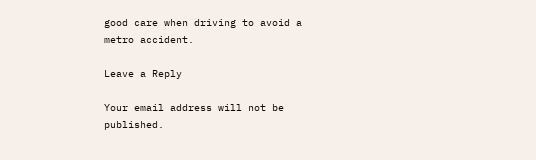good care when driving to avoid a metro accident.

Leave a Reply

Your email address will not be published.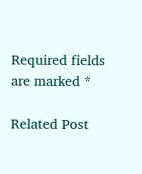Required fields are marked *

Related Post